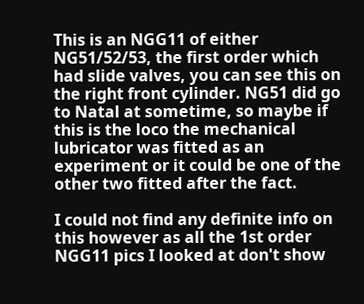This is an NGG11 of either NG51/52/53, the first order which had slide valves, you can see this on the right front cylinder. NG51 did go to Natal at sometime, so maybe if this is the loco the mechanical lubricator was fitted as an experiment or it could be one of the other two fitted after the fact.

I could not find any definite info on this however as all the 1st order NGG11 pics I looked at don't show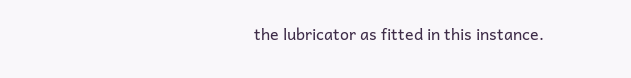the lubricator as fitted in this instance.